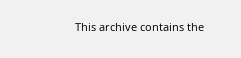This archive contains the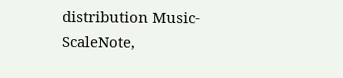distribution Music-ScaleNote,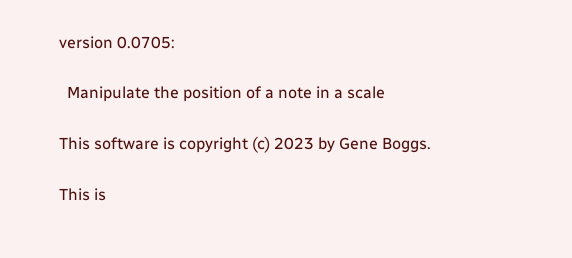version 0.0705:

  Manipulate the position of a note in a scale

This software is copyright (c) 2023 by Gene Boggs.

This is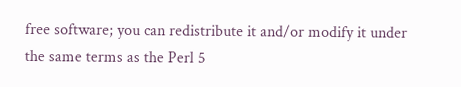free software; you can redistribute it and/or modify it under
the same terms as the Perl 5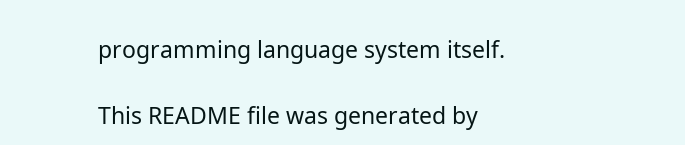programming language system itself.

This README file was generated by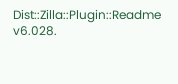Dist::Zilla::Plugin::Readme v6.028.